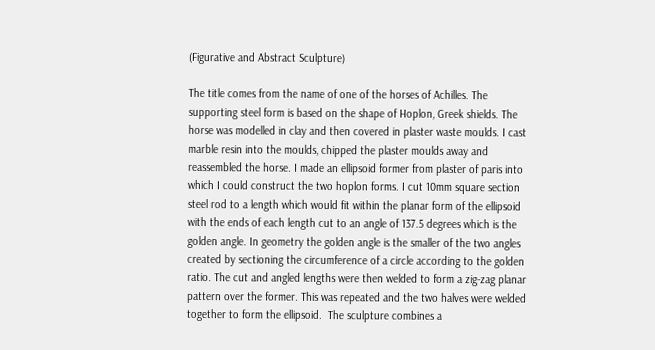(Figurative and Abstract Sculpture)

The title comes from the name of one of the horses of Achilles. The supporting steel form is based on the shape of Hoplon, Greek shields. The horse was modelled in clay and then covered in plaster waste moulds. I cast marble resin into the moulds, chipped the plaster moulds away and reassembled the horse. I made an ellipsoid former from plaster of paris into which I could construct the two hoplon forms. I cut 10mm square section steel rod to a length which would fit within the planar form of the ellipsoid with the ends of each length cut to an angle of 137.5 degrees which is the golden angle. In geometry the golden angle is the smaller of the two angles created by sectioning the circumference of a circle according to the golden ratio. The cut and angled lengths were then welded to form a zig-zag planar pattern over the former. This was repeated and the two halves were welded together to form the ellipsoid.  The sculpture combines a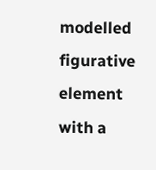modelled figurative element with a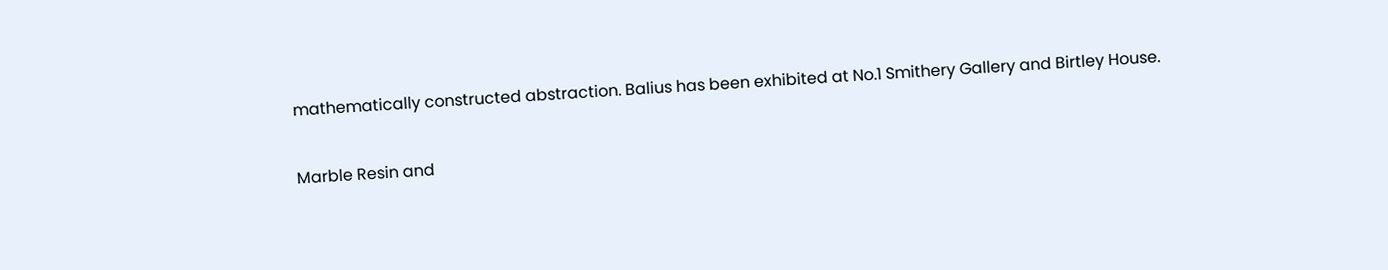mathematically constructed abstraction. Balius has been exhibited at No.1 Smithery Gallery and Birtley House.

Marble Resin and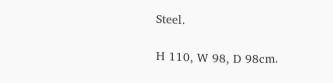Steel.

H 110, W 98, D 98cm.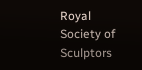Royal Society of Sculptors